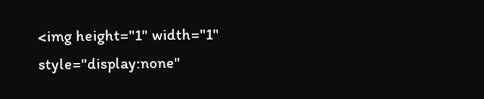<img height="1" width="1" style="display:none"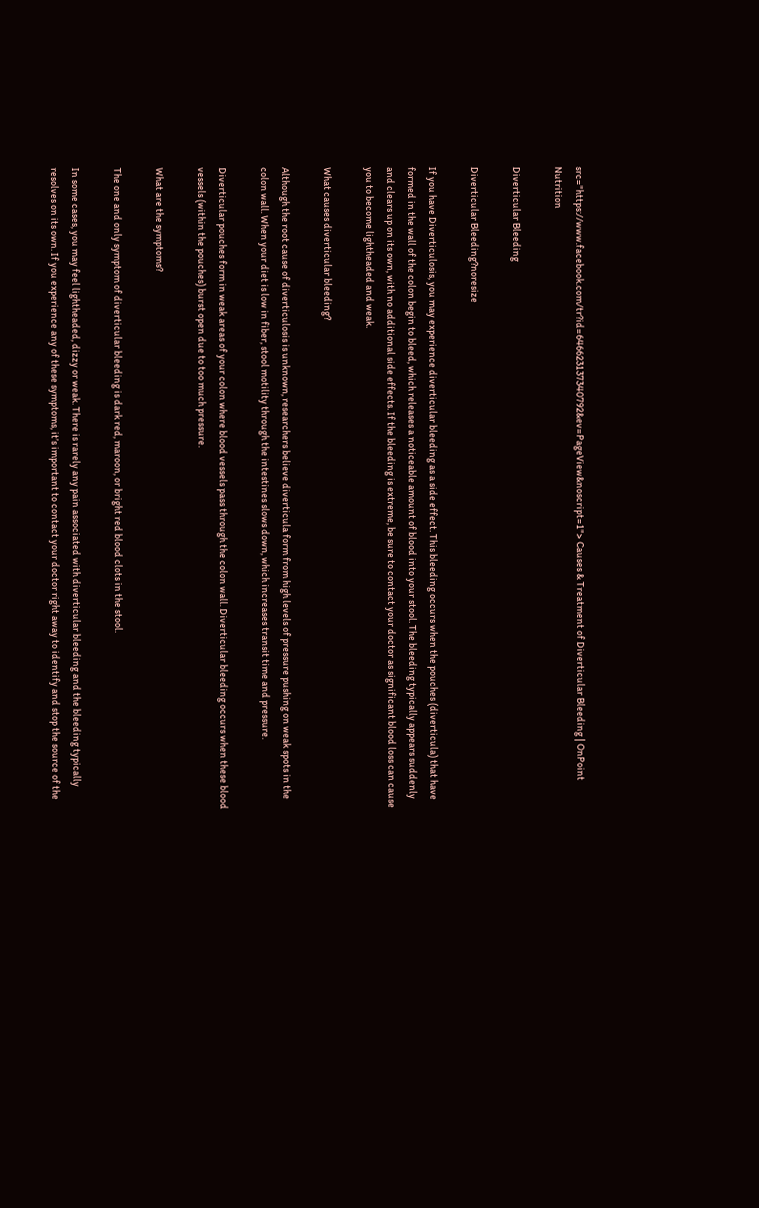src="https://www.facebook.com/tr?id=646623137340792&ev=PageView&noscript=1"> Causes & Treatment of Diverticular Bleeding | OnPoint Nutrition

Diverticular Bleeding

Diverticular Bleeding?noresize

If you have Diverticulosis, you may experience diverticular bleeding as a side effect. This bleeding occurs when the pouches (diverticula) that have formed in the wall of the colon begin to bleed, which releases a noticeable amount of blood into your stool. The bleeding typically appears suddenly and clears up on its own, with no additional side effects. If the bleeding is extreme, be sure to contact your doctor as significant blood loss can cause you to become lightheaded and weak.

What causes diverticular bleeding?

Although the root cause of diverticulosis is unknown, researchers believe diverticula form from high levels of pressure pushing on weak spots in the colon wall. When your diet is low in fiber, stool motility through the intestines slows down, which increases transit time and pressure.

Diverticular pouches form in weak areas of your colon where blood vessels pass through the colon wall. Diverticular bleeding occurs when these blood vessels (within the pouches) burst open due to too much pressure.

What are the symptoms?

The one and only symptom of diverticular bleeding is dark red, maroon, or bright red blood clots in the stool.

In some cases, you may feel lightheaded, dizzy or weak. There is rarely any pain associated with diverticular bleeding and the bleeding typically resolves on its own. If you experience any of these symptoms, it’s important to contact your doctor right away to identify and stop the source of the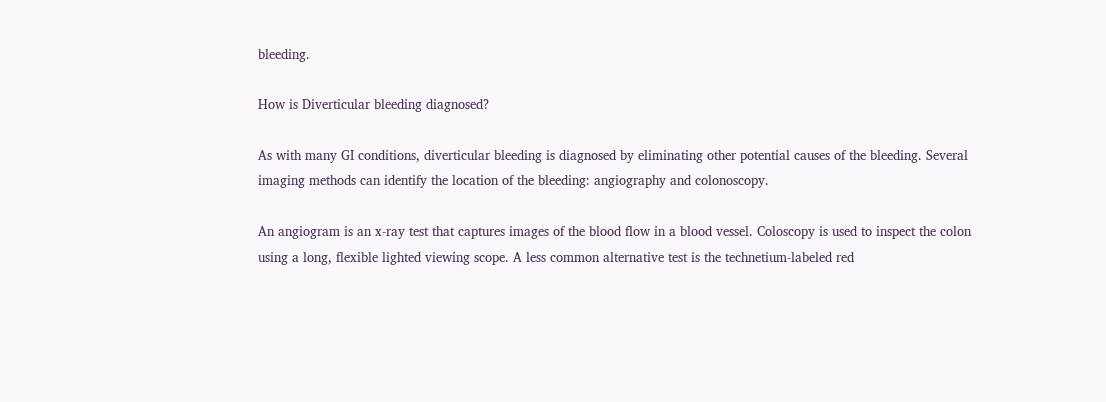bleeding.

How is Diverticular bleeding diagnosed?

As with many GI conditions, diverticular bleeding is diagnosed by eliminating other potential causes of the bleeding. Several imaging methods can identify the location of the bleeding: angiography and colonoscopy.

An angiogram is an x-ray test that captures images of the blood flow in a blood vessel. Coloscopy is used to inspect the colon using a long, flexible lighted viewing scope. A less common alternative test is the technetium-labeled red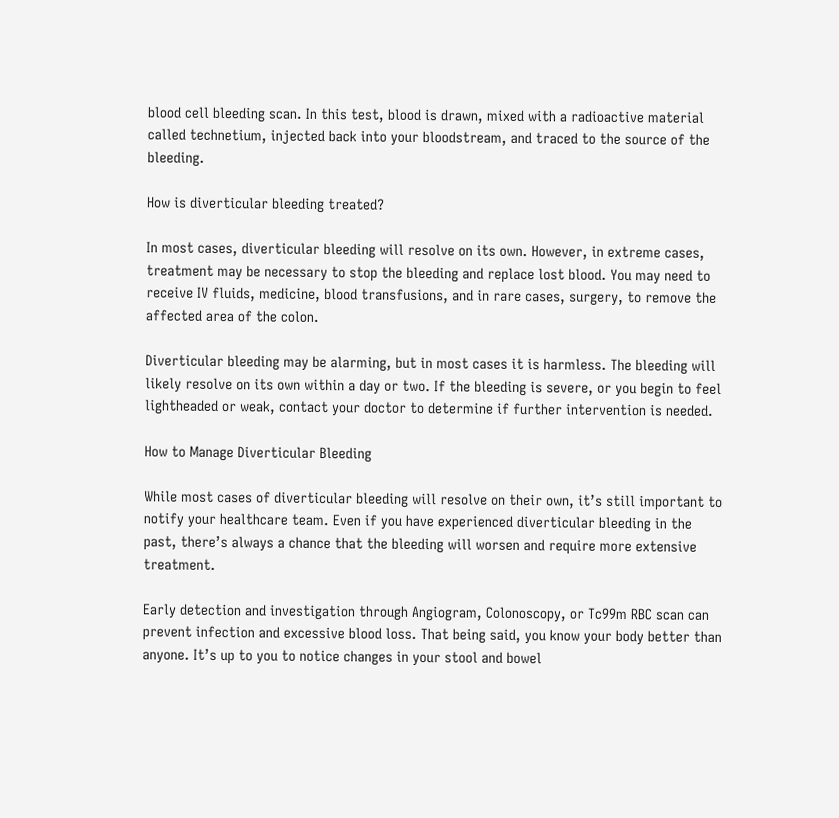blood cell bleeding scan. In this test, blood is drawn, mixed with a radioactive material called technetium, injected back into your bloodstream, and traced to the source of the bleeding.

How is diverticular bleeding treated?

In most cases, diverticular bleeding will resolve on its own. However, in extreme cases, treatment may be necessary to stop the bleeding and replace lost blood. You may need to receive IV fluids, medicine, blood transfusions, and in rare cases, surgery, to remove the affected area of the colon.

Diverticular bleeding may be alarming, but in most cases it is harmless. The bleeding will likely resolve on its own within a day or two. If the bleeding is severe, or you begin to feel lightheaded or weak, contact your doctor to determine if further intervention is needed.

How to Manage Diverticular Bleeding

While most cases of diverticular bleeding will resolve on their own, it’s still important to notify your healthcare team. Even if you have experienced diverticular bleeding in the past, there’s always a chance that the bleeding will worsen and require more extensive treatment.

Early detection and investigation through Angiogram, Colonoscopy, or Tc99m RBC scan can prevent infection and excessive blood loss. That being said, you know your body better than anyone. It’s up to you to notice changes in your stool and bowel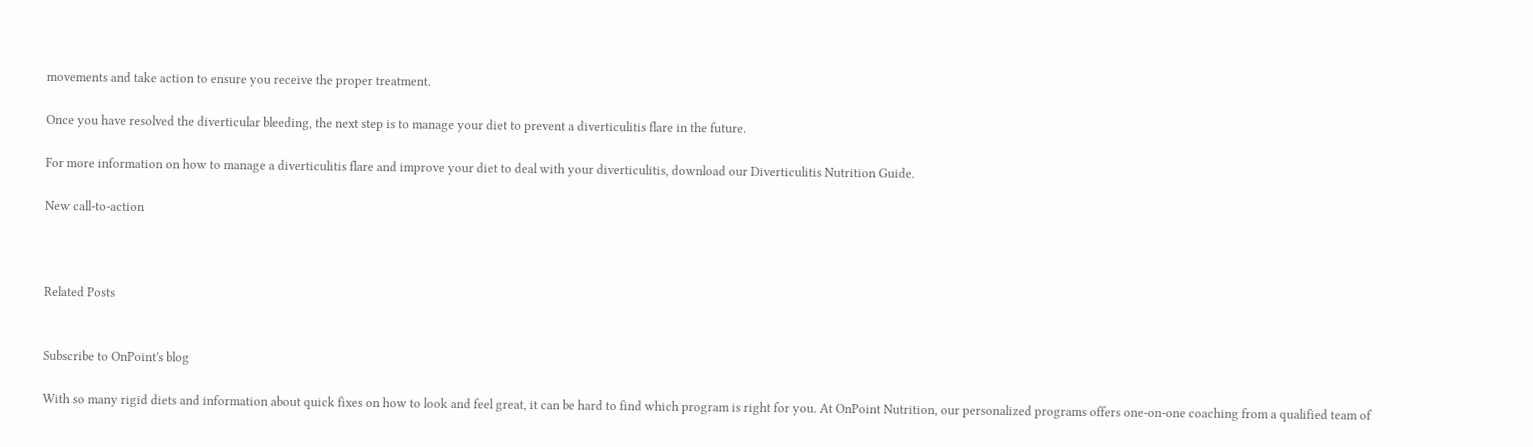movements and take action to ensure you receive the proper treatment.

Once you have resolved the diverticular bleeding, the next step is to manage your diet to prevent a diverticulitis flare in the future.

For more information on how to manage a diverticulitis flare and improve your diet to deal with your diverticulitis, download our Diverticulitis Nutrition Guide.

New call-to-action



Related Posts


Subscribe to OnPoint's blog

With so many rigid diets and information about quick fixes on how to look and feel great, it can be hard to find which program is right for you. At OnPoint Nutrition, our personalized programs offers one-on-one coaching from a qualified team of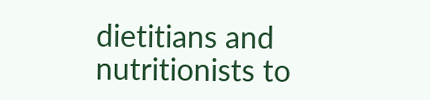dietitians and nutritionists to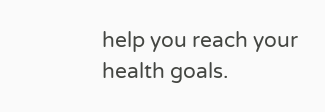help you reach your health goals.